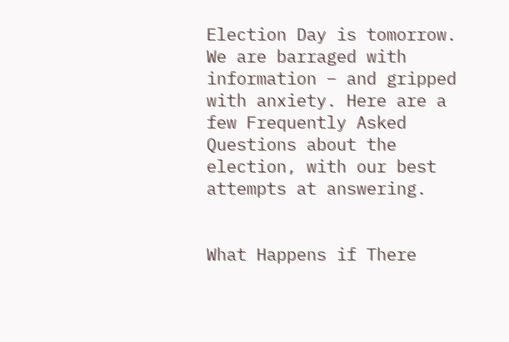Election Day is tomorrow. We are barraged with information – and gripped with anxiety. Here are a few Frequently Asked Questions about the election, with our best attempts at answering.


What Happens if There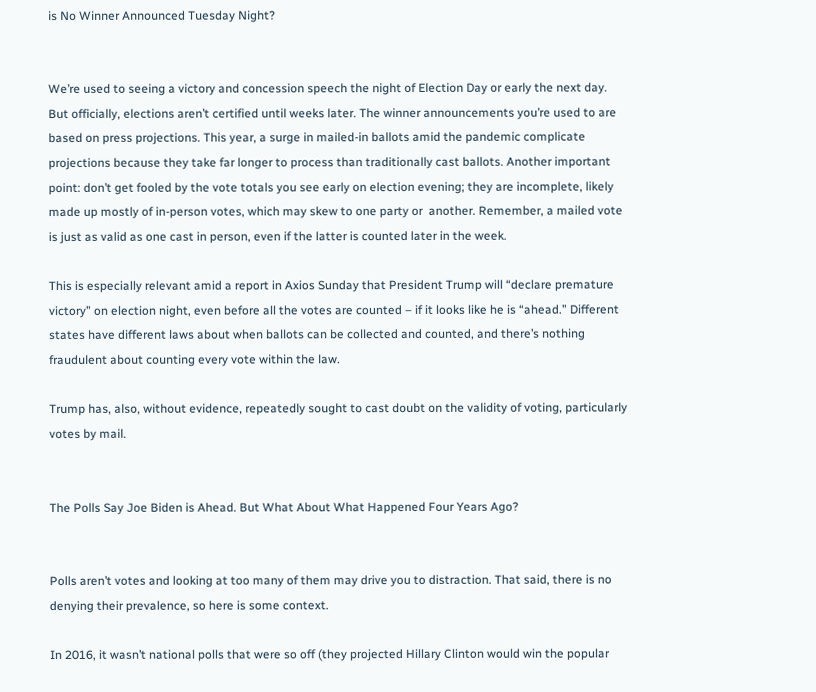is No Winner Announced Tuesday Night?


We’re used to seeing a victory and concession speech the night of Election Day or early the next day. But officially, elections aren’t certified until weeks later. The winner announcements you’re used to are based on press projections. This year, a surge in mailed-in ballots amid the pandemic complicate projections because they take far longer to process than traditionally cast ballots. Another important point: don’t get fooled by the vote totals you see early on election evening; they are incomplete, likely made up mostly of in-person votes, which may skew to one party or  another. Remember, a mailed vote is just as valid as one cast in person, even if the latter is counted later in the week.

This is especially relevant amid a report in Axios Sunday that President Trump will “declare premature victory” on election night, even before all the votes are counted – if it looks like he is “ahead.” Different states have different laws about when ballots can be collected and counted, and there’s nothing fraudulent about counting every vote within the law.

Trump has, also, without evidence, repeatedly sought to cast doubt on the validity of voting, particularly votes by mail.


The Polls Say Joe Biden is Ahead. But What About What Happened Four Years Ago?


Polls aren’t votes and looking at too many of them may drive you to distraction. That said, there is no denying their prevalence, so here is some context.

In 2016, it wasn’t national polls that were so off (they projected Hillary Clinton would win the popular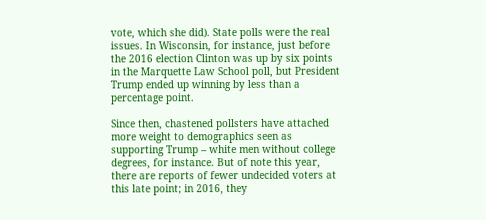vote, which she did). State polls were the real issues. In Wisconsin, for instance, just before the 2016 election Clinton was up by six points in the Marquette Law School poll, but President Trump ended up winning by less than a percentage point.

Since then, chastened pollsters have attached more weight to demographics seen as supporting Trump – white men without college degrees, for instance. But of note this year, there are reports of fewer undecided voters at this late point; in 2016, they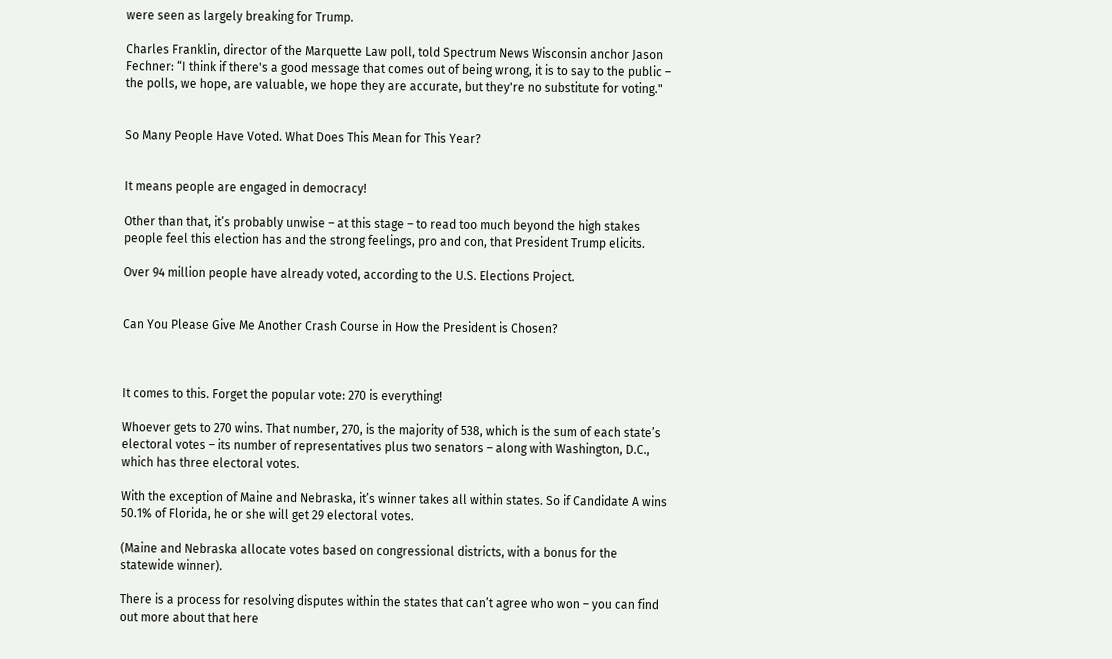were seen as largely breaking for Trump.

Charles Franklin, director of the Marquette Law poll, told Spectrum News Wisconsin anchor Jason Fechner: “I think if there's a good message that comes out of being wrong, it is to say to the public – the polls, we hope, are valuable, we hope they are accurate, but they're no substitute for voting."


So Many People Have Voted. What Does This Mean for This Year?


It means people are engaged in democracy!

Other than that, it’s probably unwise – at this stage – to read too much beyond the high stakes people feel this election has and the strong feelings, pro and con, that President Trump elicits.

Over 94 million people have already voted, according to the U.S. Elections Project.


Can You Please Give Me Another Crash Course in How the President is Chosen?



It comes to this. Forget the popular vote: 270 is everything!

Whoever gets to 270 wins. That number, 270, is the majority of 538, which is the sum of each state’s electoral votes – its number of representatives plus two senators – along with Washington, D.C., which has three electoral votes.

With the exception of Maine and Nebraska, it’s winner takes all within states. So if Candidate A wins 50.1% of Florida, he or she will get 29 electoral votes.

(Maine and Nebraska allocate votes based on congressional districts, with a bonus for the statewide winner).

There is a process for resolving disputes within the states that can’t agree who won – you can find out more about that here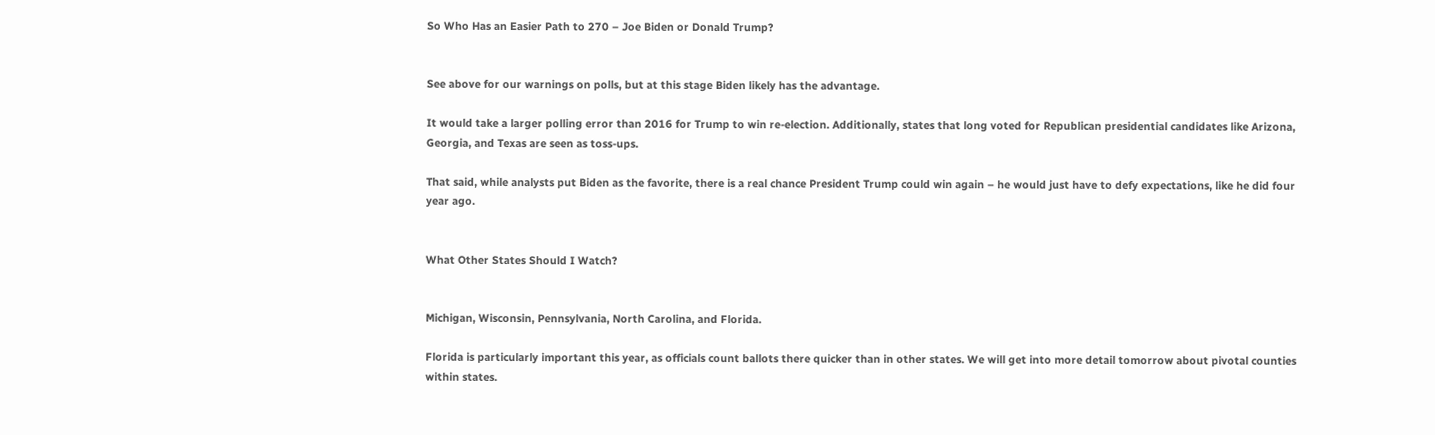So Who Has an Easier Path to 270 – Joe Biden or Donald Trump?


See above for our warnings on polls, but at this stage Biden likely has the advantage.

It would take a larger polling error than 2016 for Trump to win re-election. Additionally, states that long voted for Republican presidential candidates like Arizona, Georgia, and Texas are seen as toss-ups.

That said, while analysts put Biden as the favorite, there is a real chance President Trump could win again – he would just have to defy expectations, like he did four year ago.


What Other States Should I Watch?


Michigan, Wisconsin, Pennsylvania, North Carolina, and Florida.

Florida is particularly important this year, as officials count ballots there quicker than in other states. We will get into more detail tomorrow about pivotal counties within states.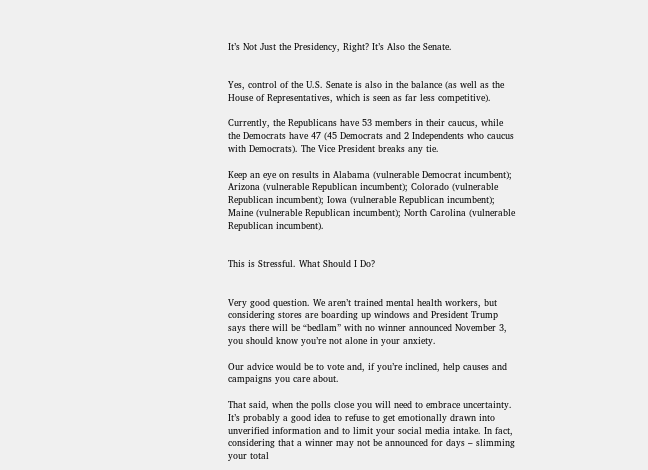It’s Not Just the Presidency, Right? It’s Also the Senate.


Yes, control of the U.S. Senate is also in the balance (as well as the House of Representatives, which is seen as far less competitive).

Currently, the Republicans have 53 members in their caucus, while the Democrats have 47 (45 Democrats and 2 Independents who caucus with Democrats). The Vice President breaks any tie.

Keep an eye on results in Alabama (vulnerable Democrat incumbent); Arizona (vulnerable Republican incumbent); Colorado (vulnerable Republican incumbent); Iowa (vulnerable Republican incumbent); Maine (vulnerable Republican incumbent); North Carolina (vulnerable Republican incumbent).


This is Stressful. What Should I Do?


Very good question. We aren’t trained mental health workers, but considering stores are boarding up windows and President Trump says there will be “bedlam” with no winner announced November 3, you should know you’re not alone in your anxiety.

Our advice would be to vote and, if you’re inclined, help causes and campaigns you care about.

That said, when the polls close you will need to embrace uncertainty. It’s probably a good idea to refuse to get emotionally drawn into unverified information and to limit your social media intake. In fact, considering that a winner may not be announced for days – slimming your total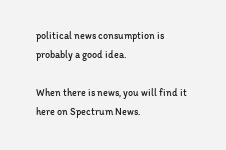political news consumption is probably a good idea.

When there is news, you will find it here on Spectrum News.